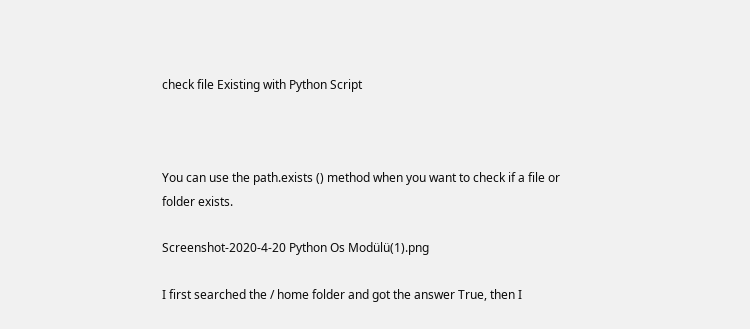check file Existing with Python Script



You can use the path.exists () method when you want to check if a file or folder exists.

Screenshot-2020-4-20 Python Os Modülü(1).png

I first searched the / home folder and got the answer True, then I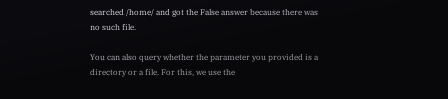searched /home/ and got the False answer because there was no such file.

You can also query whether the parameter you provided is a directory or a file. For this, we use the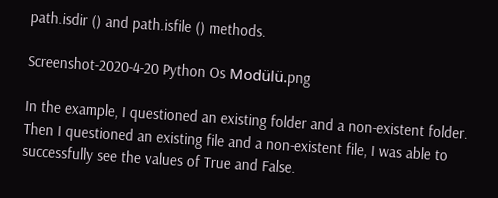path.isdir () and path.isfile () methods.

Screenshot-2020-4-20 Python Os Modülü.png

In the example, I questioned an existing folder and a non-existent folder. Then I questioned an existing file and a non-existent file, I was able to successfully see the values of True and False.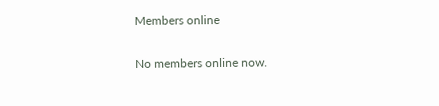Members online

No members online now.